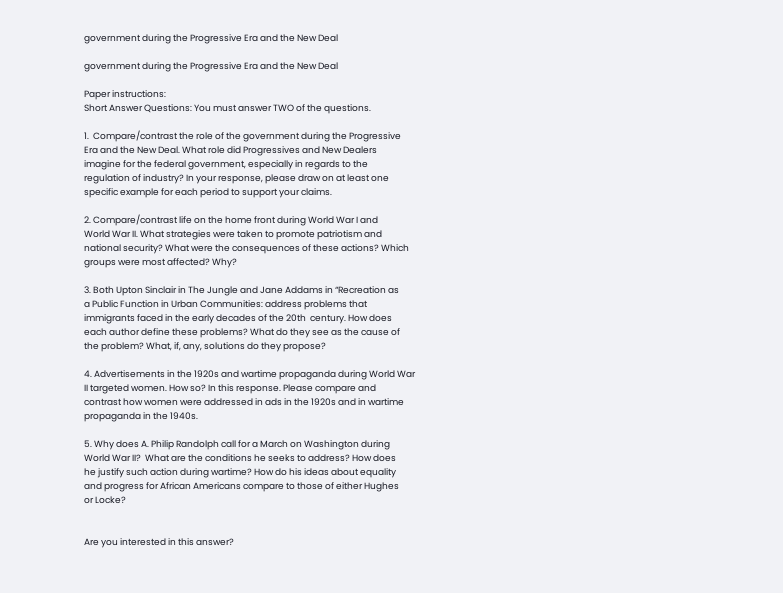government during the Progressive Era and the New Deal

government during the Progressive Era and the New Deal

Paper instructions:
Short Answer Questions: You must answer TWO of the questions.

1.  Compare/contrast the role of the government during the Progressive
Era and the New Deal. What role did Progressives and New Dealers
imagine for the federal government, especially in regards to the
regulation of industry? In your response, please draw on at least one
specific example for each period to support your claims.

2. Compare/contrast life on the home front during World War I and
World War II. What strategies were taken to promote patriotism and
national security? What were the consequences of these actions? Which
groups were most affected? Why?

3. Both Upton Sinclair in The Jungle and Jane Addams in “Recreation as
a Public Function in Urban Communities: address problems that
immigrants faced in the early decades of the 20th  century. How does
each author define these problems? What do they see as the cause of
the problem? What, if, any, solutions do they propose?

4. Advertisements in the 1920s and wartime propaganda during World War
II targeted women. How so? In this response. Please compare and
contrast how women were addressed in ads in the 1920s and in wartime
propaganda in the 1940s.

5. Why does A. Philip Randolph call for a March on Washington during
World War II?  What are the conditions he seeks to address? How does
he justify such action during wartime? How do his ideas about equality
and progress for African Americans compare to those of either Hughes
or Locke?


Are you interested in this answer?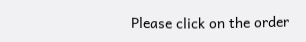Please click on the order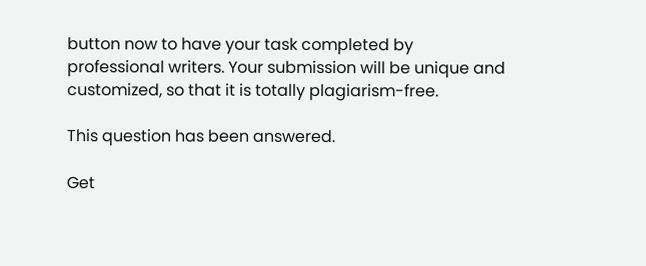button now to have your task completed by professional writers. Your submission will be unique and customized, so that it is totally plagiarism-free.

This question has been answered.

Get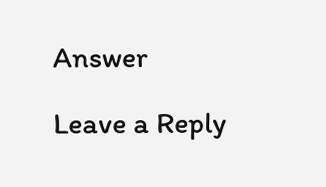Answer

Leave a Reply